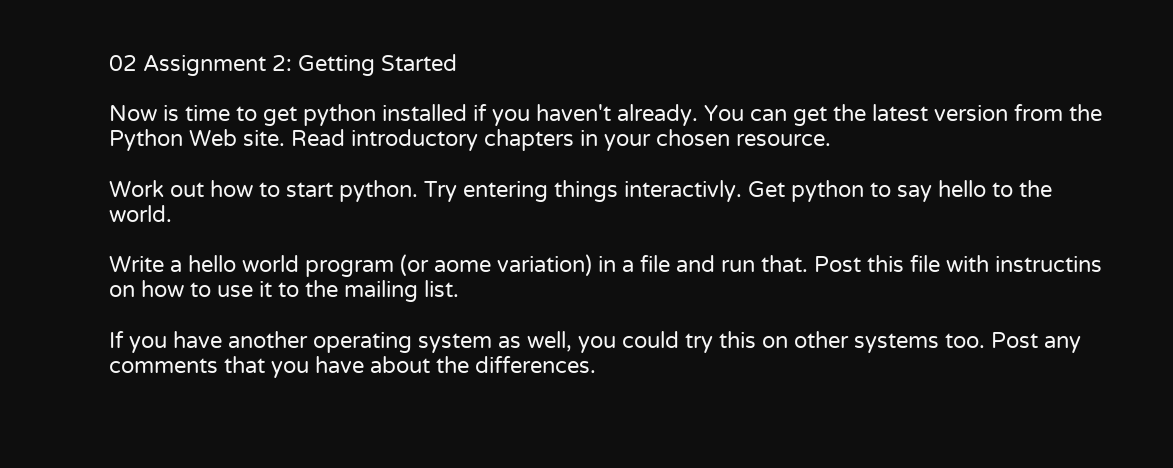02 Assignment 2: Getting Started

Now is time to get python installed if you haven't already. You can get the latest version from the Python Web site. Read introductory chapters in your chosen resource.

Work out how to start python. Try entering things interactivly. Get python to say hello to the world.

Write a hello world program (or aome variation) in a file and run that. Post this file with instructins on how to use it to the mailing list.

If you have another operating system as well, you could try this on other systems too. Post any comments that you have about the differences.